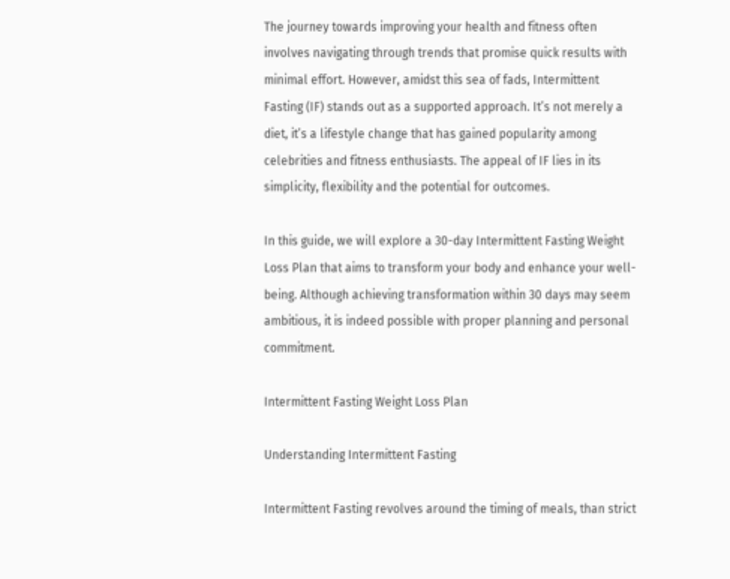The journey towards improving your health and fitness often involves navigating through trends that promise quick results with minimal effort. However, amidst this sea of fads, Intermittent Fasting (IF) stands out as a supported approach. It’s not merely a diet, it’s a lifestyle change that has gained popularity among celebrities and fitness enthusiasts. The appeal of IF lies in its simplicity, flexibility and the potential for outcomes.

In this guide, we will explore a 30-day Intermittent Fasting Weight Loss Plan that aims to transform your body and enhance your well-being. Although achieving transformation within 30 days may seem ambitious, it is indeed possible with proper planning and personal commitment.

Intermittent Fasting Weight Loss Plan

Understanding Intermittent Fasting

Intermittent Fasting revolves around the timing of meals, than strict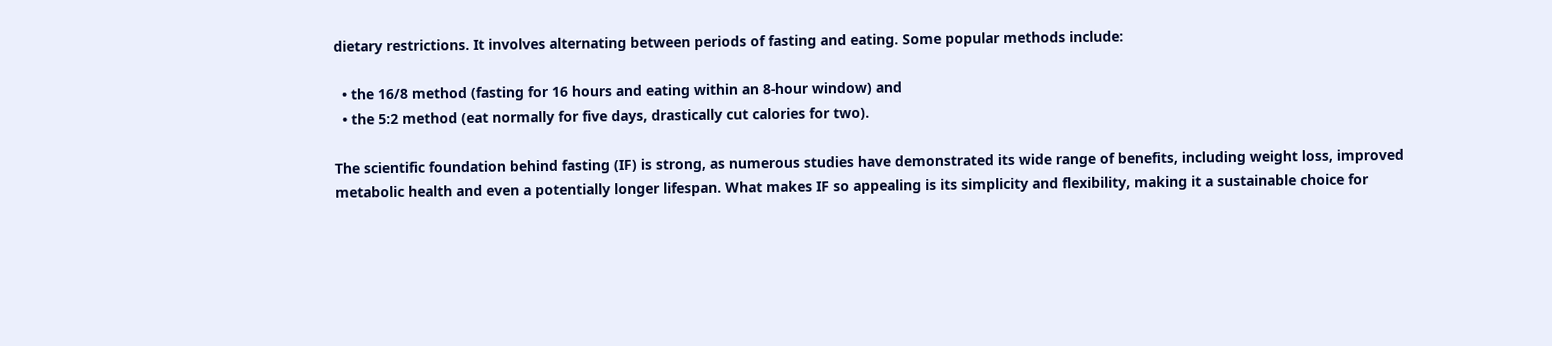dietary restrictions. It involves alternating between periods of fasting and eating. Some popular methods include:

  • the 16/8 method (fasting for 16 hours and eating within an 8-hour window) and
  • the 5:2 method (eat normally for five days, drastically cut calories for two).

The scientific foundation behind fasting (IF) is strong, as numerous studies have demonstrated its wide range of benefits, including weight loss, improved metabolic health and even a potentially longer lifespan. What makes IF so appealing is its simplicity and flexibility, making it a sustainable choice for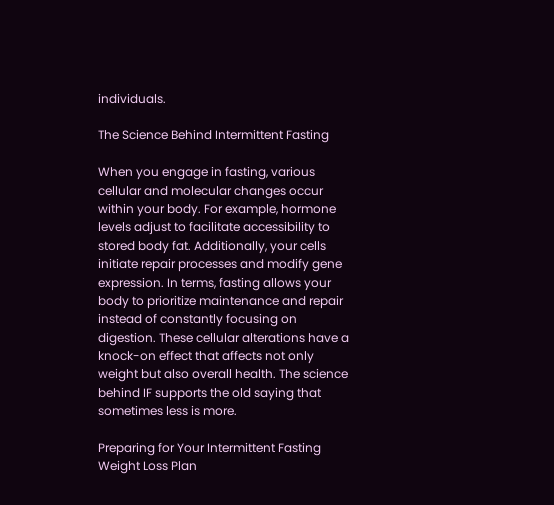individuals.

The Science Behind Intermittent Fasting

When you engage in fasting, various cellular and molecular changes occur within your body. For example, hormone levels adjust to facilitate accessibility to stored body fat. Additionally, your cells initiate repair processes and modify gene expression. In terms, fasting allows your body to prioritize maintenance and repair instead of constantly focusing on digestion. These cellular alterations have a knock-on effect that affects not only weight but also overall health. The science behind IF supports the old saying that sometimes less is more.

Preparing for Your Intermittent Fasting Weight Loss Plan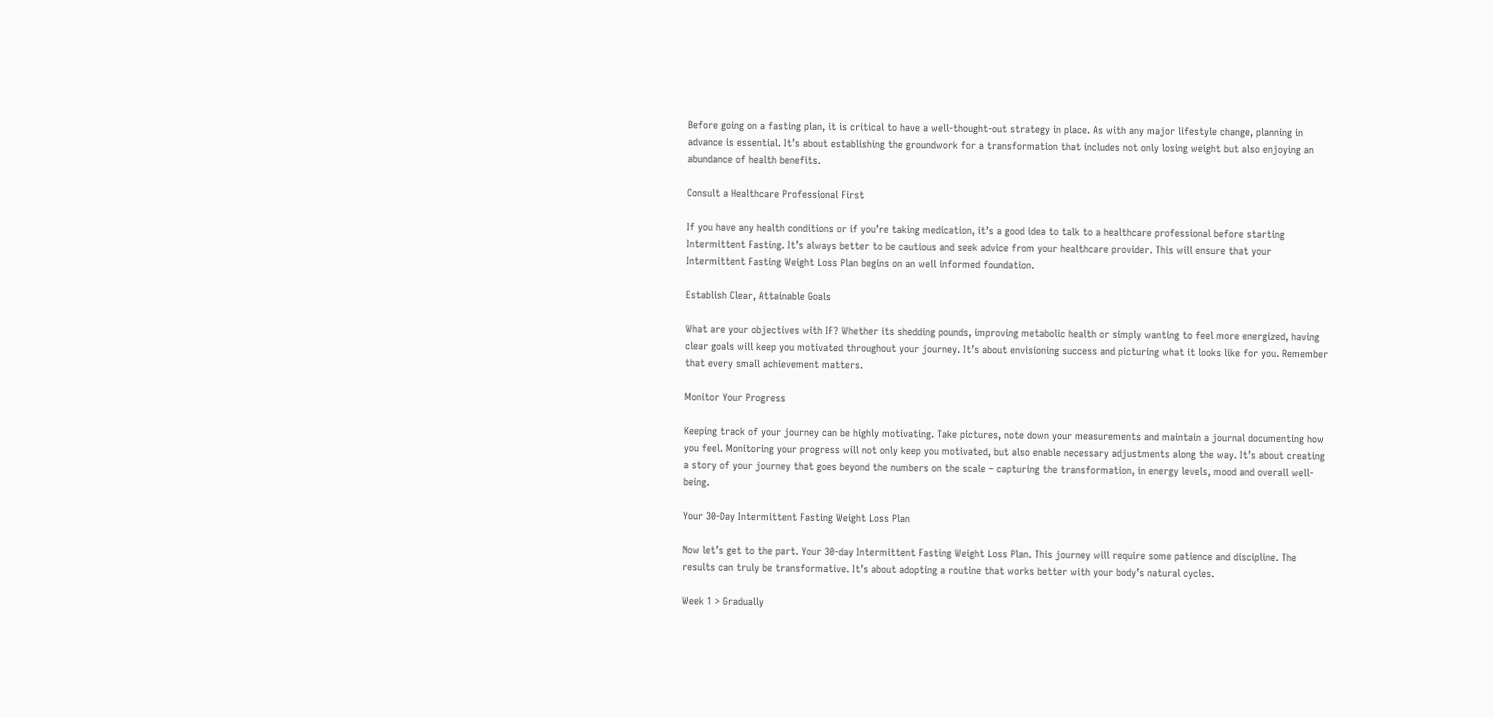Before going on a fasting plan, it is critical to have a well-thought-out strategy in place. As with any major lifestyle change, planning in advance is essential. It’s about establishing the groundwork for a transformation that includes not only losing weight but also enjoying an abundance of health benefits.

Consult a Healthcare Professional First

If you have any health conditions or if you’re taking medication, it’s a good idea to talk to a healthcare professional before starting Intermittent Fasting. It’s always better to be cautious and seek advice from your healthcare provider. This will ensure that your Intermittent Fasting Weight Loss Plan begins on an well informed foundation.

Establish Clear, Attainable Goals

What are your objectives with IF? Whether its shedding pounds, improving metabolic health or simply wanting to feel more energized, having clear goals will keep you motivated throughout your journey. It’s about envisioning success and picturing what it looks like for you. Remember that every small achievement matters.

Monitor Your Progress

Keeping track of your journey can be highly motivating. Take pictures, note down your measurements and maintain a journal documenting how you feel. Monitoring your progress will not only keep you motivated, but also enable necessary adjustments along the way. It’s about creating a story of your journey that goes beyond the numbers on the scale – capturing the transformation, in energy levels, mood and overall well-being.

Your 30-Day Intermittent Fasting Weight Loss Plan

Now let’s get to the part. Your 30-day Intermittent Fasting Weight Loss Plan. This journey will require some patience and discipline. The results can truly be transformative. It’s about adopting a routine that works better with your body’s natural cycles.

Week 1 > Gradually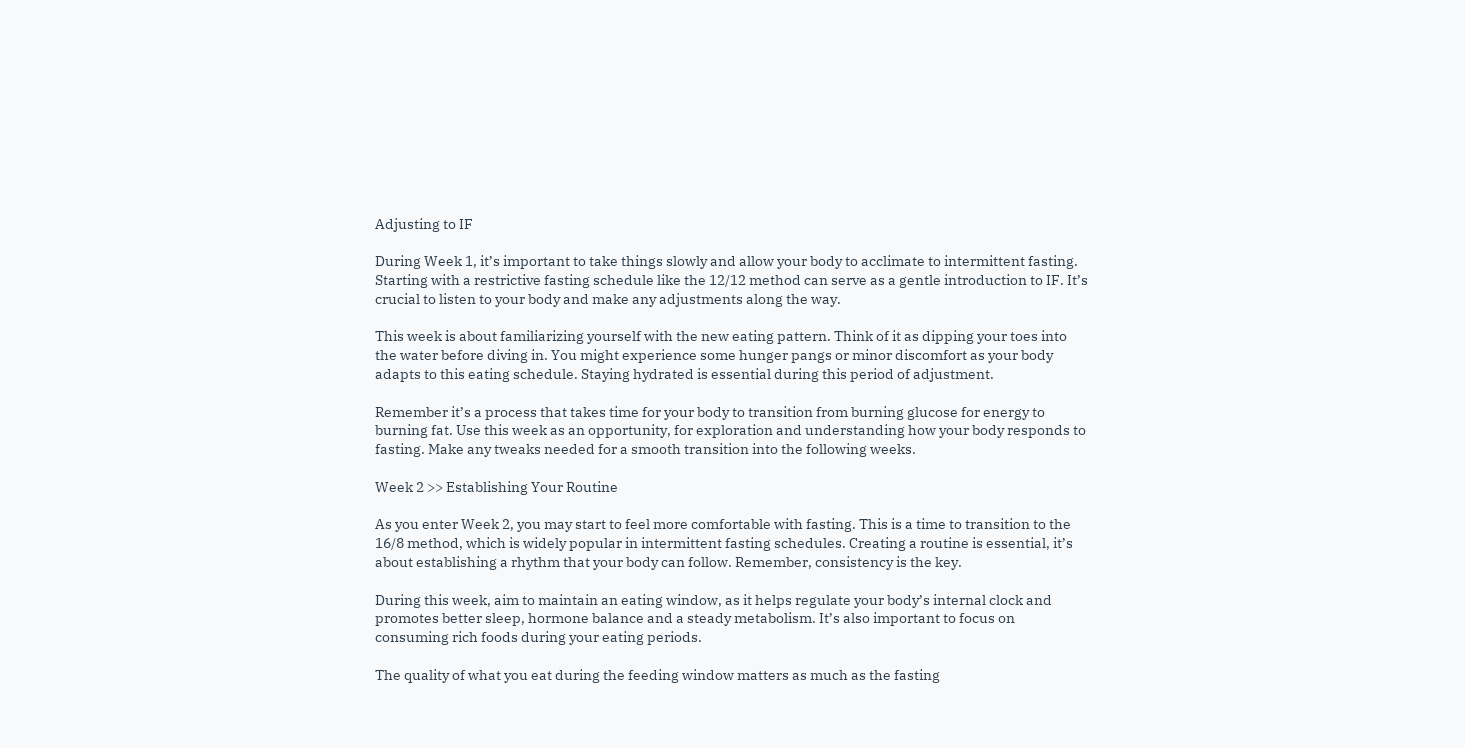Adjusting to IF

During Week 1, it’s important to take things slowly and allow your body to acclimate to intermittent fasting. Starting with a restrictive fasting schedule like the 12/12 method can serve as a gentle introduction to IF. It’s crucial to listen to your body and make any adjustments along the way.

This week is about familiarizing yourself with the new eating pattern. Think of it as dipping your toes into the water before diving in. You might experience some hunger pangs or minor discomfort as your body adapts to this eating schedule. Staying hydrated is essential during this period of adjustment.

Remember it’s a process that takes time for your body to transition from burning glucose for energy to burning fat. Use this week as an opportunity, for exploration and understanding how your body responds to fasting. Make any tweaks needed for a smooth transition into the following weeks.

Week 2 >> Establishing Your Routine

As you enter Week 2, you may start to feel more comfortable with fasting. This is a time to transition to the 16/8 method, which is widely popular in intermittent fasting schedules. Creating a routine is essential, it’s about establishing a rhythm that your body can follow. Remember, consistency is the key.

During this week, aim to maintain an eating window, as it helps regulate your body’s internal clock and promotes better sleep, hormone balance and a steady metabolism. It’s also important to focus on consuming rich foods during your eating periods.

The quality of what you eat during the feeding window matters as much as the fasting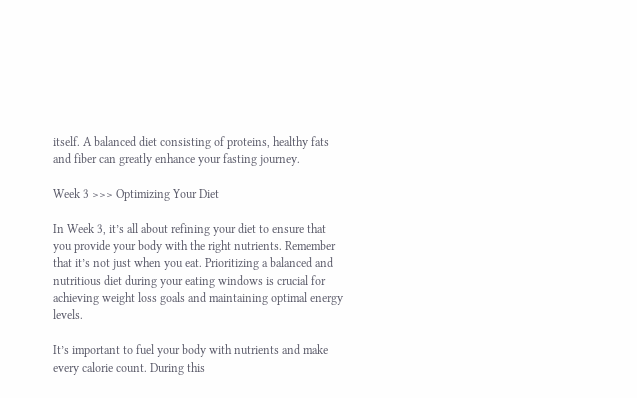itself. A balanced diet consisting of proteins, healthy fats and fiber can greatly enhance your fasting journey.

Week 3 >>> Optimizing Your Diet

In Week 3, it’s all about refining your diet to ensure that you provide your body with the right nutrients. Remember that it’s not just when you eat. Prioritizing a balanced and nutritious diet during your eating windows is crucial for achieving weight loss goals and maintaining optimal energy levels.

It’s important to fuel your body with nutrients and make every calorie count. During this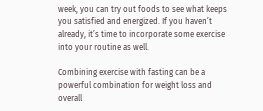week, you can try out foods to see what keeps you satisfied and energized. If you haven’t already, it’s time to incorporate some exercise into your routine as well.

Combining exercise with fasting can be a powerful combination for weight loss and overall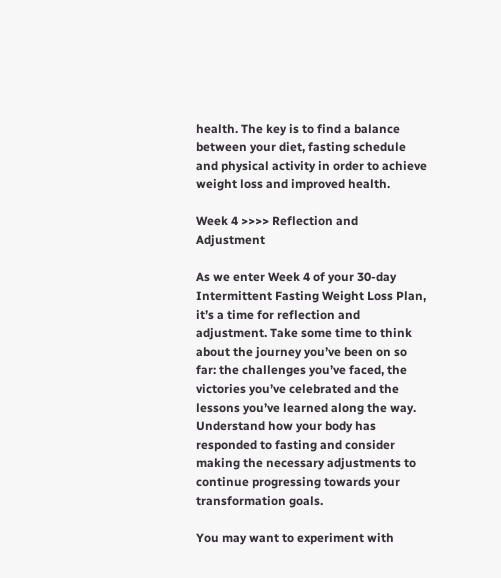health. The key is to find a balance between your diet, fasting schedule and physical activity in order to achieve weight loss and improved health.

Week 4 >>>> Reflection and Adjustment

As we enter Week 4 of your 30-day Intermittent Fasting Weight Loss Plan, it’s a time for reflection and adjustment. Take some time to think about the journey you’ve been on so far: the challenges you’ve faced, the victories you’ve celebrated and the lessons you’ve learned along the way. Understand how your body has responded to fasting and consider making the necessary adjustments to continue progressing towards your transformation goals.

You may want to experiment with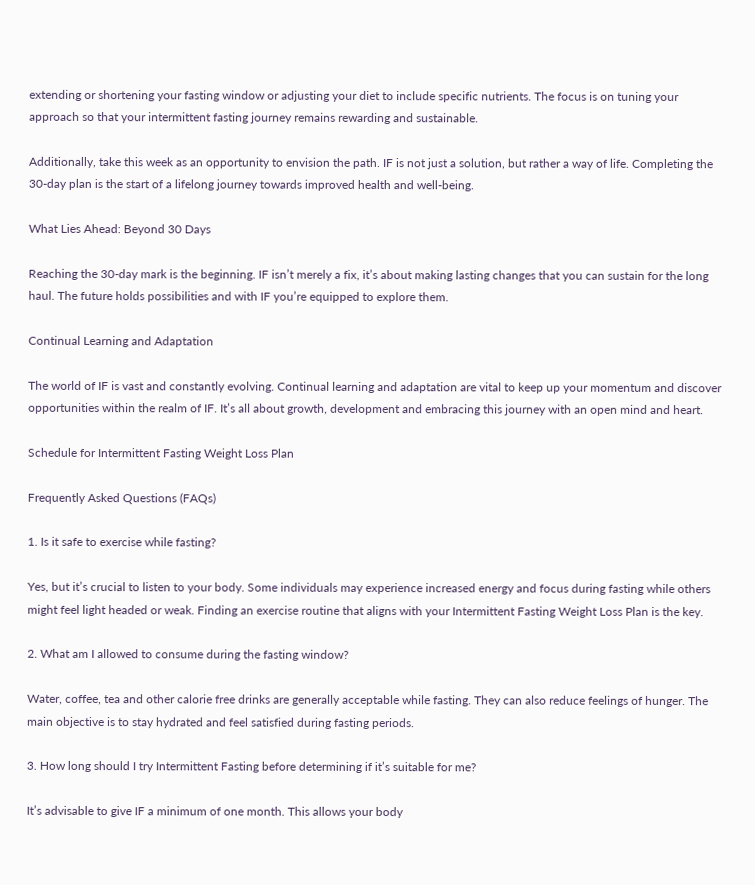extending or shortening your fasting window or adjusting your diet to include specific nutrients. The focus is on tuning your approach so that your intermittent fasting journey remains rewarding and sustainable.

Additionally, take this week as an opportunity to envision the path. IF is not just a solution, but rather a way of life. Completing the 30-day plan is the start of a lifelong journey towards improved health and well-being.

What Lies Ahead: Beyond 30 Days

Reaching the 30-day mark is the beginning. IF isn’t merely a fix, it’s about making lasting changes that you can sustain for the long haul. The future holds possibilities and with IF you’re equipped to explore them.

Continual Learning and Adaptation

The world of IF is vast and constantly evolving. Continual learning and adaptation are vital to keep up your momentum and discover opportunities within the realm of IF. It’s all about growth, development and embracing this journey with an open mind and heart.

Schedule for Intermittent Fasting Weight Loss Plan

Frequently Asked Questions (FAQs)

1. Is it safe to exercise while fasting?

Yes, but it’s crucial to listen to your body. Some individuals may experience increased energy and focus during fasting while others might feel light headed or weak. Finding an exercise routine that aligns with your Intermittent Fasting Weight Loss Plan is the key.

2. What am I allowed to consume during the fasting window?

Water, coffee, tea and other calorie free drinks are generally acceptable while fasting. They can also reduce feelings of hunger. The main objective is to stay hydrated and feel satisfied during fasting periods.

3. How long should I try Intermittent Fasting before determining if it’s suitable for me?

It’s advisable to give IF a minimum of one month. This allows your body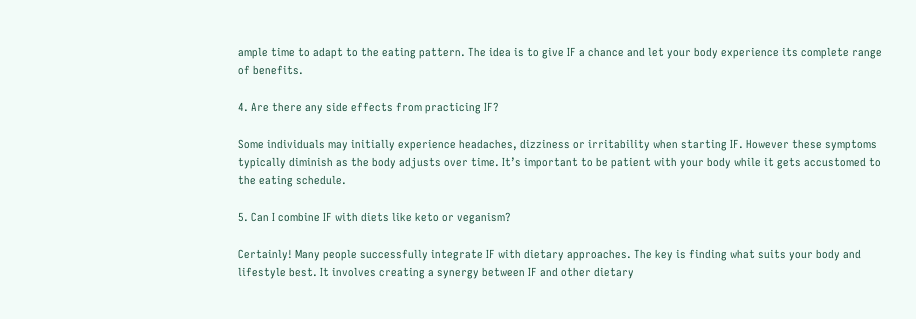ample time to adapt to the eating pattern. The idea is to give IF a chance and let your body experience its complete range of benefits.

4. Are there any side effects from practicing IF?

Some individuals may initially experience headaches, dizziness or irritability when starting IF. However these symptoms typically diminish as the body adjusts over time. It’s important to be patient with your body while it gets accustomed to the eating schedule.

5. Can I combine IF with diets like keto or veganism?

Certainly! Many people successfully integrate IF with dietary approaches. The key is finding what suits your body and lifestyle best. It involves creating a synergy between IF and other dietary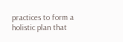practices to form a holistic plan that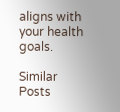aligns with your health goals.

Similar Posts